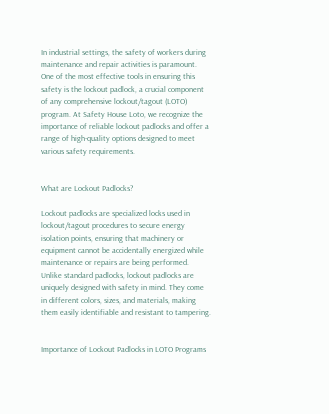In industrial settings, the safety of workers during maintenance and repair activities is paramount. One of the most effective tools in ensuring this safety is the lockout padlock, a crucial component of any comprehensive lockout/tagout (LOTO) program. At Safety House Loto, we recognize the importance of reliable lockout padlocks and offer a range of high-quality options designed to meet various safety requirements.


What are Lockout Padlocks?

Lockout padlocks are specialized locks used in lockout/tagout procedures to secure energy isolation points, ensuring that machinery or equipment cannot be accidentally energized while maintenance or repairs are being performed. Unlike standard padlocks, lockout padlocks are uniquely designed with safety in mind. They come in different colors, sizes, and materials, making them easily identifiable and resistant to tampering.


Importance of Lockout Padlocks in LOTO Programs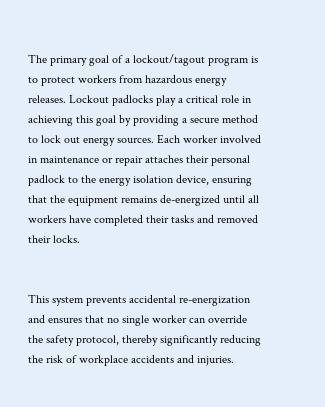The primary goal of a lockout/tagout program is to protect workers from hazardous energy releases. Lockout padlocks play a critical role in achieving this goal by providing a secure method to lock out energy sources. Each worker involved in maintenance or repair attaches their personal padlock to the energy isolation device, ensuring that the equipment remains de-energized until all workers have completed their tasks and removed their locks.


This system prevents accidental re-energization and ensures that no single worker can override the safety protocol, thereby significantly reducing the risk of workplace accidents and injuries.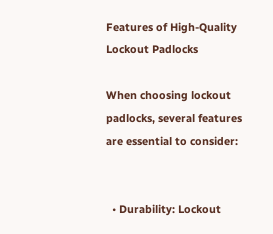Features of High-Quality Lockout Padlocks

When choosing lockout padlocks, several features are essential to consider:


  • Durability: Lockout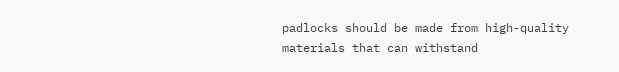padlocks should be made from high-quality materials that can withstand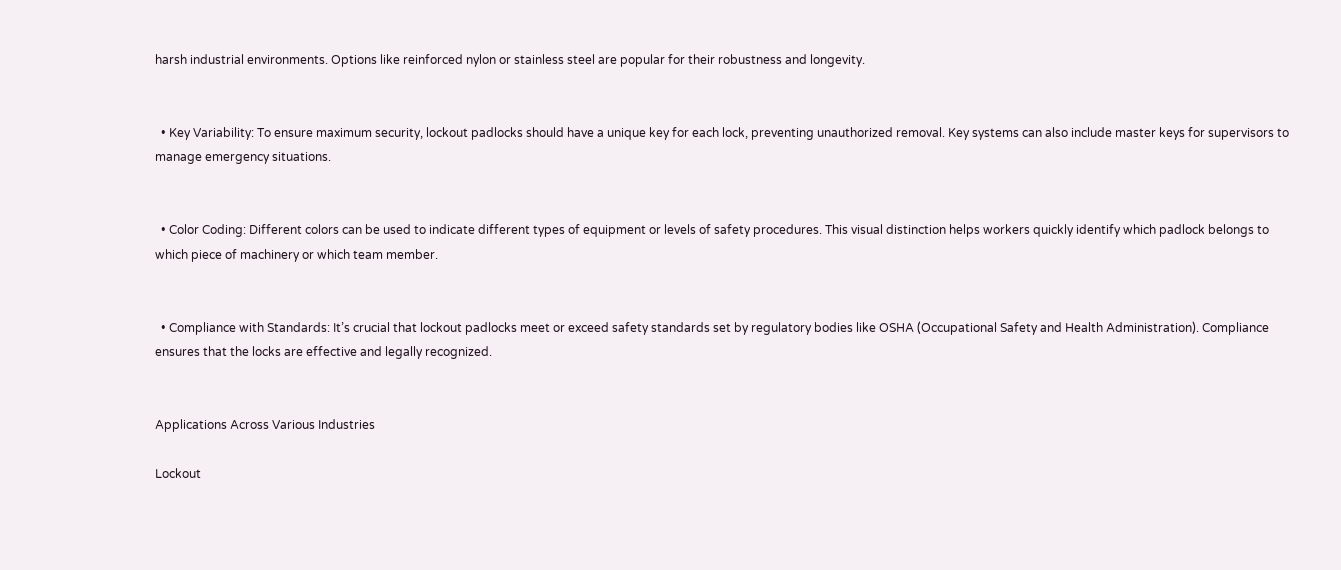harsh industrial environments. Options like reinforced nylon or stainless steel are popular for their robustness and longevity.


  • Key Variability: To ensure maximum security, lockout padlocks should have a unique key for each lock, preventing unauthorized removal. Key systems can also include master keys for supervisors to manage emergency situations.


  • Color Coding: Different colors can be used to indicate different types of equipment or levels of safety procedures. This visual distinction helps workers quickly identify which padlock belongs to which piece of machinery or which team member.


  • Compliance with Standards: It’s crucial that lockout padlocks meet or exceed safety standards set by regulatory bodies like OSHA (Occupational Safety and Health Administration). Compliance ensures that the locks are effective and legally recognized.


Applications Across Various Industries

Lockout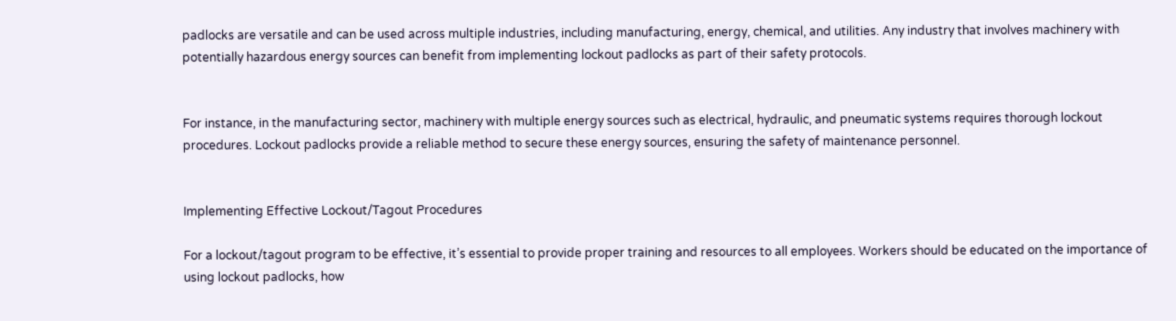padlocks are versatile and can be used across multiple industries, including manufacturing, energy, chemical, and utilities. Any industry that involves machinery with potentially hazardous energy sources can benefit from implementing lockout padlocks as part of their safety protocols.


For instance, in the manufacturing sector, machinery with multiple energy sources such as electrical, hydraulic, and pneumatic systems requires thorough lockout procedures. Lockout padlocks provide a reliable method to secure these energy sources, ensuring the safety of maintenance personnel.


Implementing Effective Lockout/Tagout Procedures

For a lockout/tagout program to be effective, it’s essential to provide proper training and resources to all employees. Workers should be educated on the importance of using lockout padlocks, how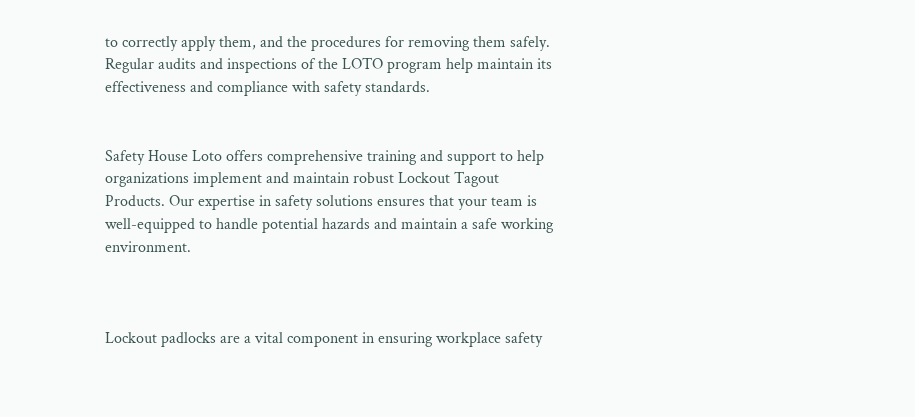to correctly apply them, and the procedures for removing them safely. Regular audits and inspections of the LOTO program help maintain its effectiveness and compliance with safety standards.


Safety House Loto offers comprehensive training and support to help organizations implement and maintain robust Lockout Tagout Products. Our expertise in safety solutions ensures that your team is well-equipped to handle potential hazards and maintain a safe working environment.



Lockout padlocks are a vital component in ensuring workplace safety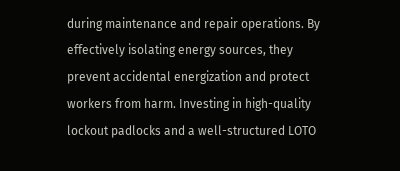during maintenance and repair operations. By effectively isolating energy sources, they prevent accidental energization and protect workers from harm. Investing in high-quality lockout padlocks and a well-structured LOTO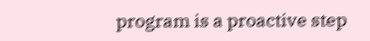program is a proactive step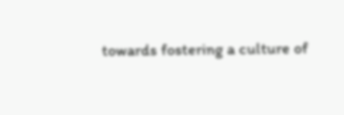towards fostering a culture of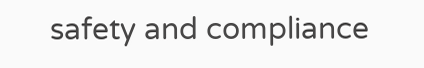safety and compliance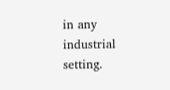in any industrial setting.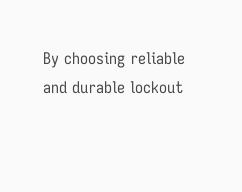By choosing reliable and durable lockout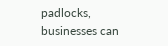padlocks, businesses can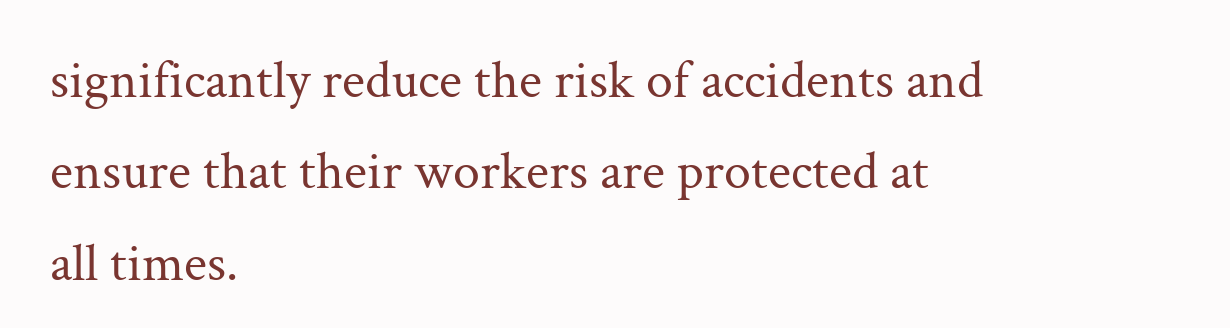significantly reduce the risk of accidents and ensure that their workers are protected at all times.